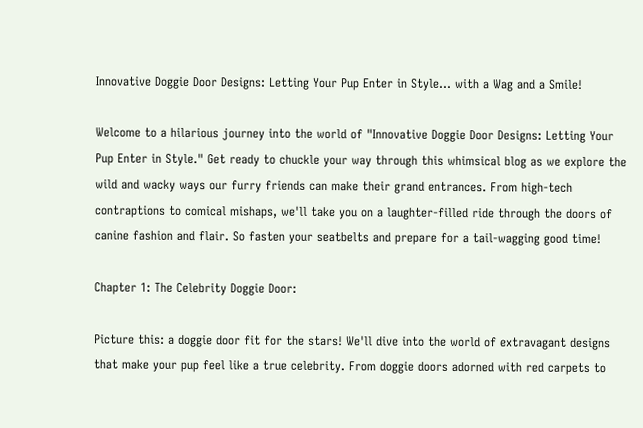Innovative Doggie Door Designs: Letting Your Pup Enter in Style... with a Wag and a Smile!

Welcome to a hilarious journey into the world of "Innovative Doggie Door Designs: Letting Your Pup Enter in Style." Get ready to chuckle your way through this whimsical blog as we explore the wild and wacky ways our furry friends can make their grand entrances. From high-tech contraptions to comical mishaps, we'll take you on a laughter-filled ride through the doors of canine fashion and flair. So fasten your seatbelts and prepare for a tail-wagging good time!

Chapter 1: The Celebrity Doggie Door:

Picture this: a doggie door fit for the stars! We'll dive into the world of extravagant designs that make your pup feel like a true celebrity. From doggie doors adorned with red carpets to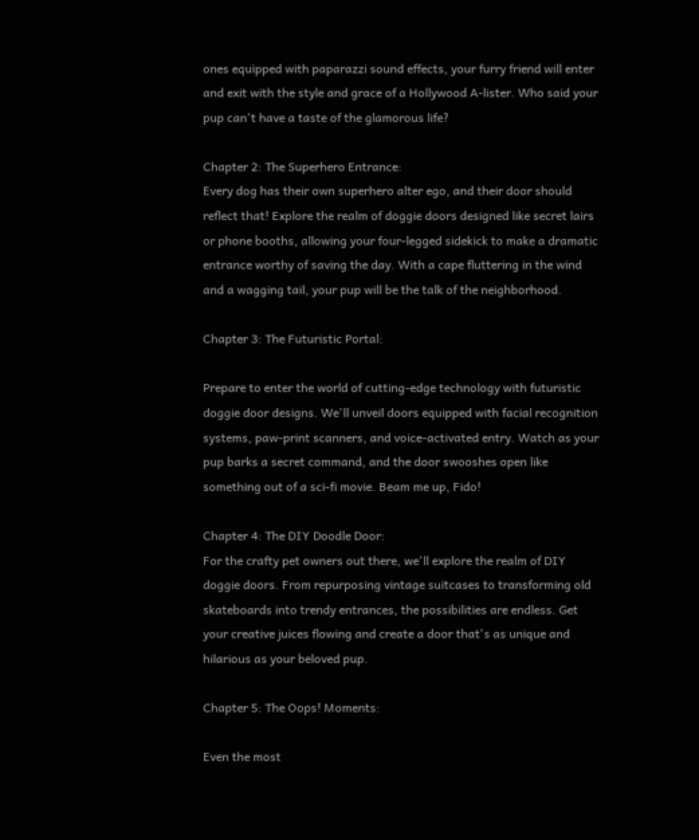ones equipped with paparazzi sound effects, your furry friend will enter and exit with the style and grace of a Hollywood A-lister. Who said your pup can't have a taste of the glamorous life?

Chapter 2: The Superhero Entrance:
Every dog has their own superhero alter ego, and their door should reflect that! Explore the realm of doggie doors designed like secret lairs or phone booths, allowing your four-legged sidekick to make a dramatic entrance worthy of saving the day. With a cape fluttering in the wind and a wagging tail, your pup will be the talk of the neighborhood.

Chapter 3: The Futuristic Portal:

Prepare to enter the world of cutting-edge technology with futuristic doggie door designs. We'll unveil doors equipped with facial recognition systems, paw-print scanners, and voice-activated entry. Watch as your pup barks a secret command, and the door swooshes open like something out of a sci-fi movie. Beam me up, Fido!

Chapter 4: The DIY Doodle Door:
For the crafty pet owners out there, we'll explore the realm of DIY doggie doors. From repurposing vintage suitcases to transforming old skateboards into trendy entrances, the possibilities are endless. Get your creative juices flowing and create a door that's as unique and hilarious as your beloved pup.

Chapter 5: The Oops! Moments:

Even the most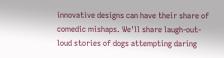innovative designs can have their share of comedic mishaps. We'll share laugh-out-loud stories of dogs attempting daring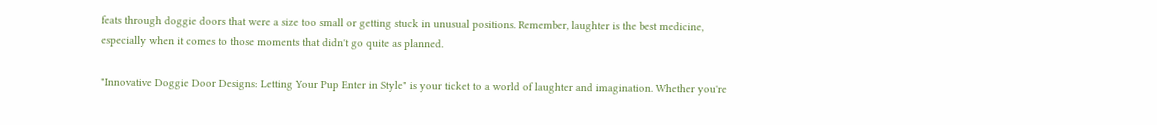feats through doggie doors that were a size too small or getting stuck in unusual positions. Remember, laughter is the best medicine, especially when it comes to those moments that didn't go quite as planned.

"Innovative Doggie Door Designs: Letting Your Pup Enter in Style" is your ticket to a world of laughter and imagination. Whether you're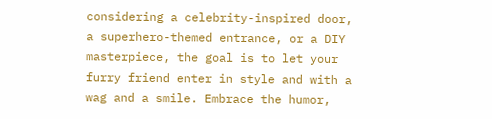considering a celebrity-inspired door, a superhero-themed entrance, or a DIY masterpiece, the goal is to let your furry friend enter in style and with a wag and a smile. Embrace the humor,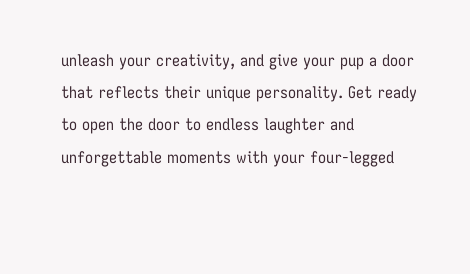unleash your creativity, and give your pup a door that reflects their unique personality. Get ready to open the door to endless laughter and unforgettable moments with your four-legged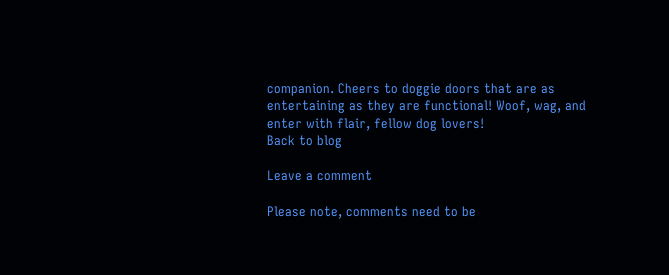companion. Cheers to doggie doors that are as entertaining as they are functional! Woof, wag, and enter with flair, fellow dog lovers!
Back to blog

Leave a comment

Please note, comments need to be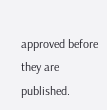approved before they are published.